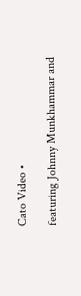Cato Video •

featuring Johnny Munkhammar and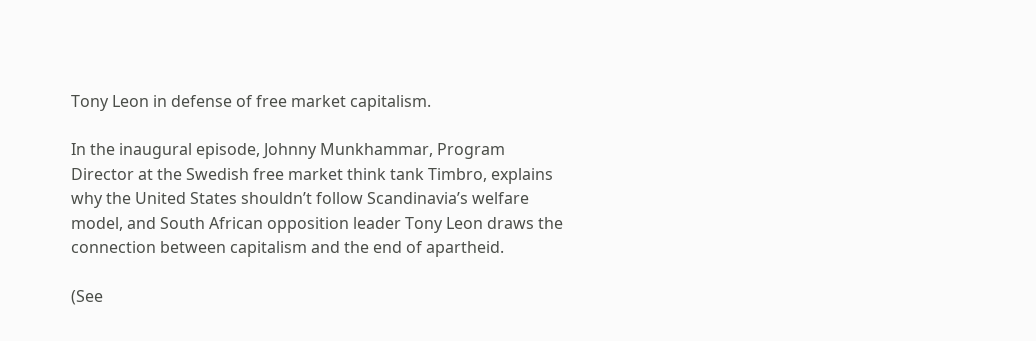Tony Leon in defense of free market capitalism.

In the inaugural episode, Johnny Munkhammar, Program Director at the Swedish free market think tank Timbro, explains why the United States shouldn’t follow Scandinavia’s welfare model, and South African opposition leader Tony Leon draws the connection between capitalism and the end of apartheid.

(See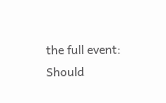the full event: Should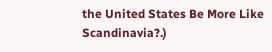the United States Be More Like Scandinavia?.)